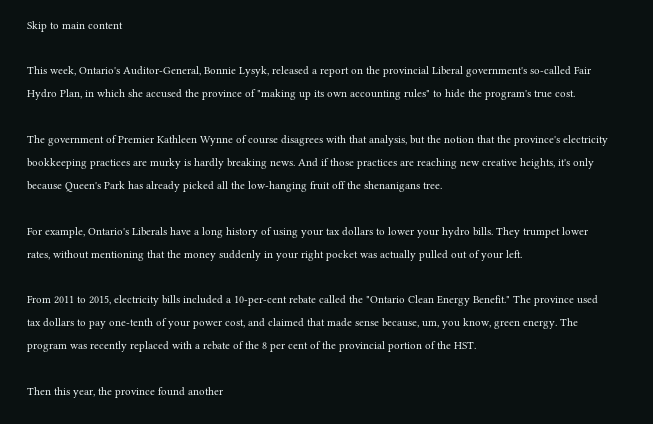Skip to main content

This week, Ontario's Auditor-General, Bonnie Lysyk, released a report on the provincial Liberal government's so-called Fair Hydro Plan, in which she accused the province of "making up its own accounting rules" to hide the program's true cost.

The government of Premier Kathleen Wynne of course disagrees with that analysis, but the notion that the province's electricity bookkeeping practices are murky is hardly breaking news. And if those practices are reaching new creative heights, it's only because Queen's Park has already picked all the low-hanging fruit off the shenanigans tree.

For example, Ontario's Liberals have a long history of using your tax dollars to lower your hydro bills. They trumpet lower rates, without mentioning that the money suddenly in your right pocket was actually pulled out of your left.

From 2011 to 2015, electricity bills included a 10-per-cent rebate called the "Ontario Clean Energy Benefit." The province used tax dollars to pay one-tenth of your power cost, and claimed that made sense because, um, you know, green energy. The program was recently replaced with a rebate of the 8 per cent of the provincial portion of the HST.

Then this year, the province found another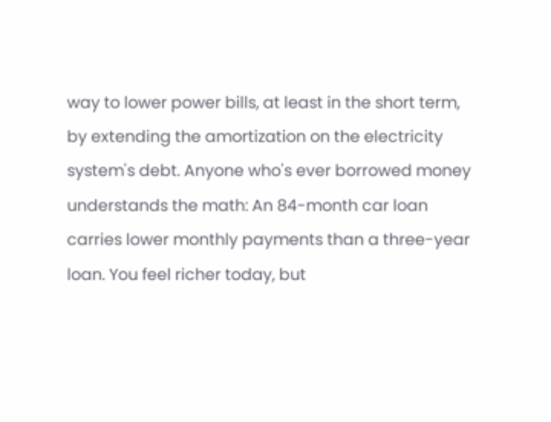way to lower power bills, at least in the short term, by extending the amortization on the electricity system's debt. Anyone who's ever borrowed money understands the math: An 84-month car loan carries lower monthly payments than a three-year loan. You feel richer today, but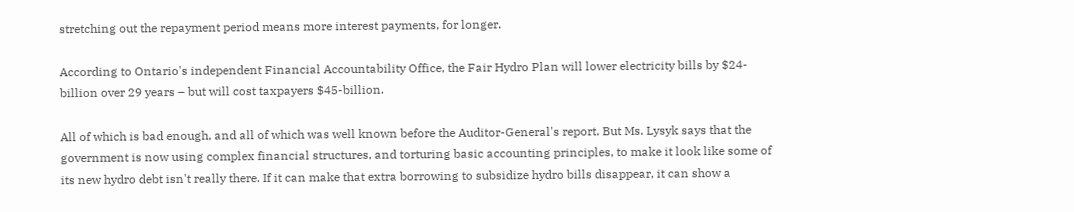stretching out the repayment period means more interest payments, for longer.

According to Ontario's independent Financial Accountability Office, the Fair Hydro Plan will lower electricity bills by $24-billion over 29 years – but will cost taxpayers $45-billion.

All of which is bad enough, and all of which was well known before the Auditor-General's report. But Ms. Lysyk says that the government is now using complex financial structures, and torturing basic accounting principles, to make it look like some of its new hydro debt isn't really there. If it can make that extra borrowing to subsidize hydro bills disappear, it can show a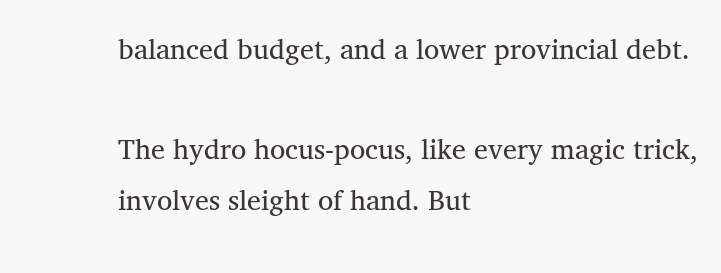balanced budget, and a lower provincial debt.

The hydro hocus-pocus, like every magic trick, involves sleight of hand. But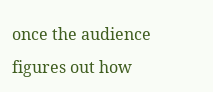once the audience figures out how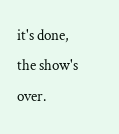it's done, the show's over.